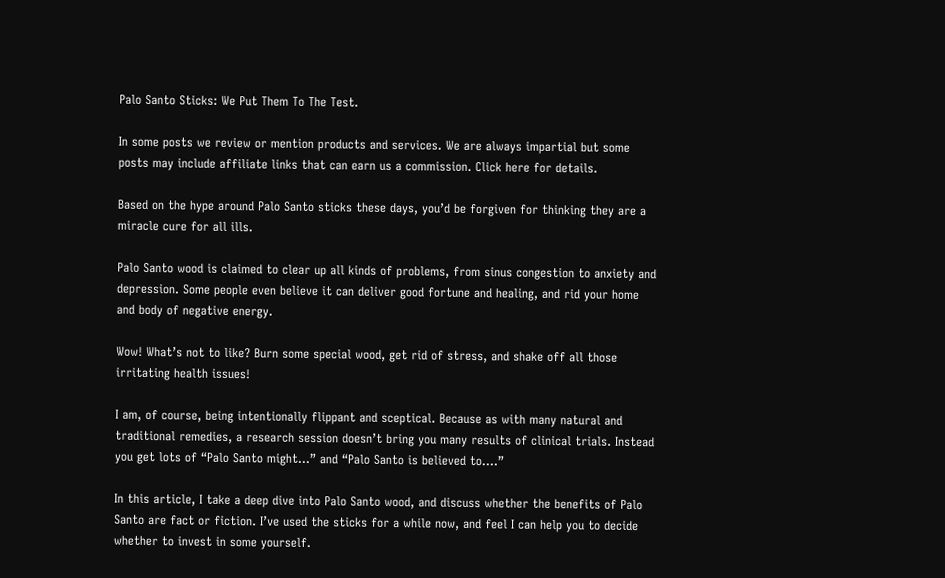Palo Santo Sticks: We Put Them To The Test.

In some posts we review or mention products and services. We are always impartial but some posts may include affiliate links that can earn us a commission. Click here for details.

Based on the hype around Palo Santo sticks these days, you’d be forgiven for thinking they are a miracle cure for all ills.

Palo Santo wood is claimed to clear up all kinds of problems, from sinus congestion to anxiety and depression. Some people even believe it can deliver good fortune and healing, and rid your home and body of negative energy.

Wow! What’s not to like? Burn some special wood, get rid of stress, and shake off all those irritating health issues!

I am, of course, being intentionally flippant and sceptical. Because as with many natural and traditional remedies, a research session doesn’t bring you many results of clinical trials. Instead you get lots of “Palo Santo might…” and “Palo Santo is believed to….”

In this article, I take a deep dive into Palo Santo wood, and discuss whether the benefits of Palo Santo are fact or fiction. I’ve used the sticks for a while now, and feel I can help you to decide whether to invest in some yourself.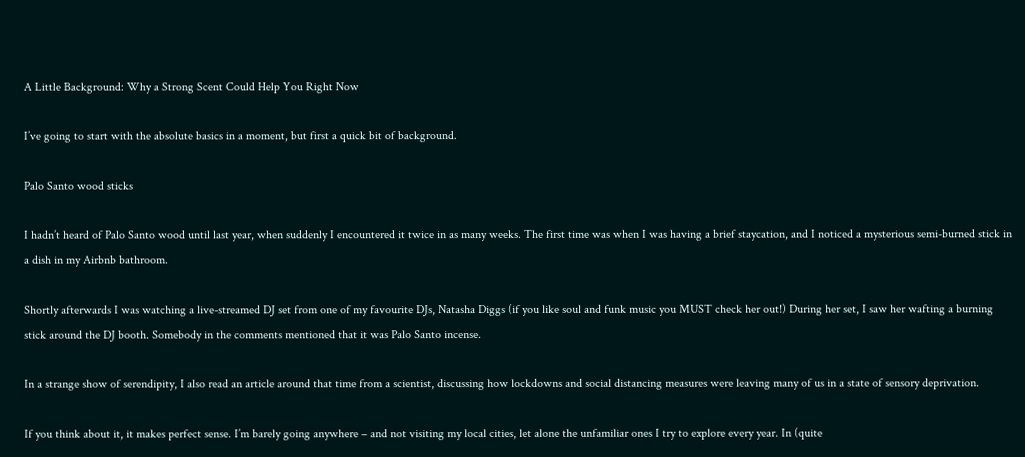A Little Background: Why a Strong Scent Could Help You Right Now

I’ve going to start with the absolute basics in a moment, but first a quick bit of background.

Palo Santo wood sticks

I hadn’t heard of Palo Santo wood until last year, when suddenly I encountered it twice in as many weeks. The first time was when I was having a brief staycation, and I noticed a mysterious semi-burned stick in a dish in my Airbnb bathroom.

Shortly afterwards I was watching a live-streamed DJ set from one of my favourite DJs, Natasha Diggs (if you like soul and funk music you MUST check her out!) During her set, I saw her wafting a burning stick around the DJ booth. Somebody in the comments mentioned that it was Palo Santo incense.

In a strange show of serendipity, I also read an article around that time from a scientist, discussing how lockdowns and social distancing measures were leaving many of us in a state of sensory deprivation.

If you think about it, it makes perfect sense. I’m barely going anywhere – and not visiting my local cities, let alone the unfamiliar ones I try to explore every year. In (quite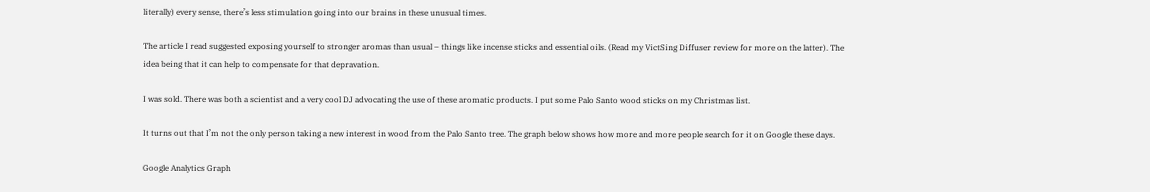literally) every sense, there’s less stimulation going into our brains in these unusual times.

The article I read suggested exposing yourself to stronger aromas than usual – things like incense sticks and essential oils. (Read my VictSing Diffuser review for more on the latter). The idea being that it can help to compensate for that depravation.

I was sold. There was both a scientist and a very cool DJ advocating the use of these aromatic products. I put some Palo Santo wood sticks on my Christmas list.

It turns out that I’m not the only person taking a new interest in wood from the Palo Santo tree. The graph below shows how more and more people search for it on Google these days.

Google Analytics Graph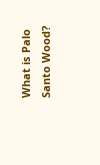What is Palo Santo Wood?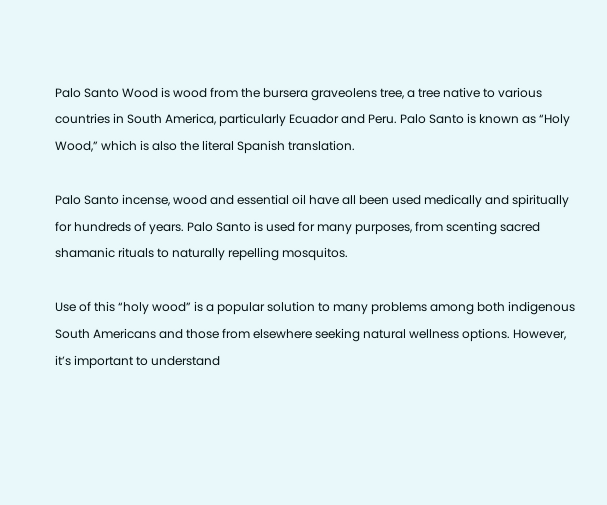Palo Santo Wood is wood from the bursera graveolens tree, a tree native to various countries in South America, particularly Ecuador and Peru. Palo Santo is known as “Holy Wood,” which is also the literal Spanish translation.

Palo Santo incense, wood and essential oil have all been used medically and spiritually for hundreds of years. Palo Santo is used for many purposes, from scenting sacred shamanic rituals to naturally repelling mosquitos.

Use of this “holy wood” is a popular solution to many problems among both indigenous South Americans and those from elsewhere seeking natural wellness options. However, it’s important to understand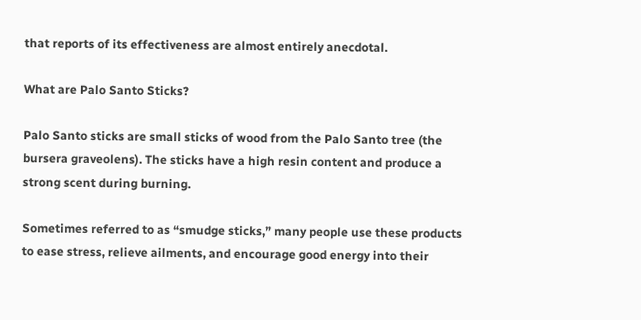that reports of its effectiveness are almost entirely anecdotal.

What are Palo Santo Sticks?

Palo Santo sticks are small sticks of wood from the Palo Santo tree (the bursera graveolens). The sticks have a high resin content and produce a strong scent during burning.

Sometimes referred to as “smudge sticks,” many people use these products to ease stress, relieve ailments, and encourage good energy into their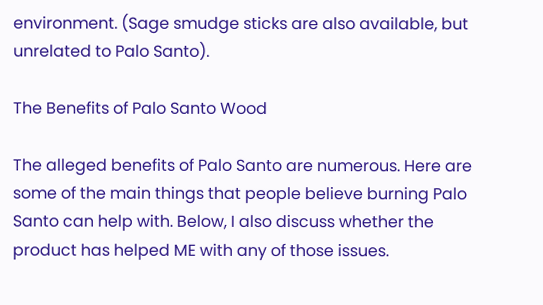environment. (Sage smudge sticks are also available, but unrelated to Palo Santo).

The Benefits of Palo Santo Wood

The alleged benefits of Palo Santo are numerous. Here are some of the main things that people believe burning Palo Santo can help with. Below, I also discuss whether the product has helped ME with any of those issues.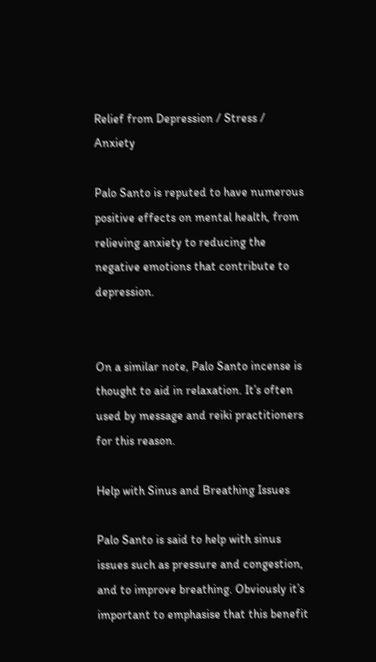Relief from Depression / Stress / Anxiety

Palo Santo is reputed to have numerous positive effects on mental health, from relieving anxiety to reducing the negative emotions that contribute to depression.


On a similar note, Palo Santo incense is thought to aid in relaxation. It’s often used by message and reiki practitioners for this reason.

Help with Sinus and Breathing Issues

Palo Santo is said to help with sinus issues such as pressure and congestion, and to improve breathing. Obviously it’s important to emphasise that this benefit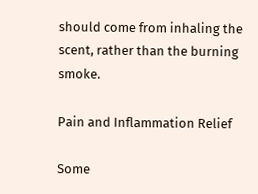should come from inhaling the scent, rather than the burning smoke.

Pain and Inflammation Relief

Some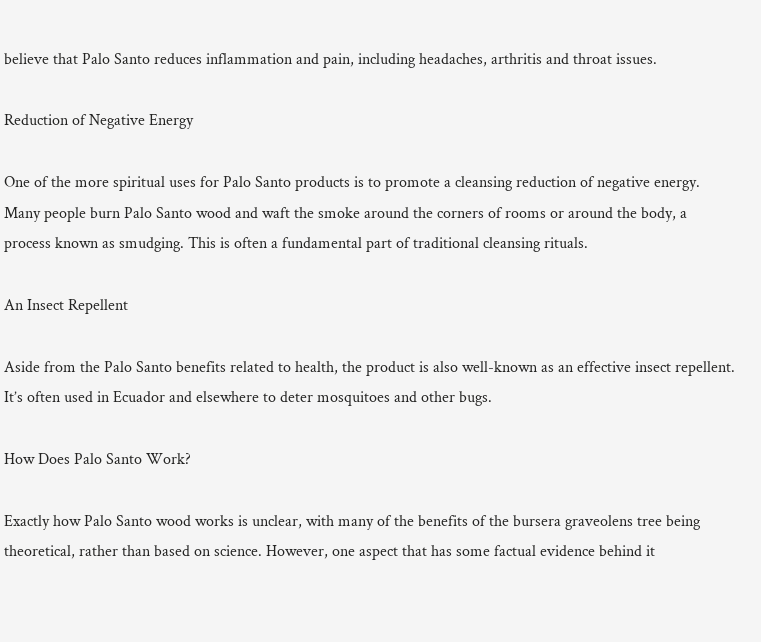believe that Palo Santo reduces inflammation and pain, including headaches, arthritis and throat issues.

Reduction of Negative Energy

One of the more spiritual uses for Palo Santo products is to promote a cleansing reduction of negative energy. Many people burn Palo Santo wood and waft the smoke around the corners of rooms or around the body, a process known as smudging. This is often a fundamental part of traditional cleansing rituals.

An Insect Repellent

Aside from the Palo Santo benefits related to health, the product is also well-known as an effective insect repellent. It’s often used in Ecuador and elsewhere to deter mosquitoes and other bugs.

How Does Palo Santo Work?

Exactly how Palo Santo wood works is unclear, with many of the benefits of the bursera graveolens tree being theoretical, rather than based on science. However, one aspect that has some factual evidence behind it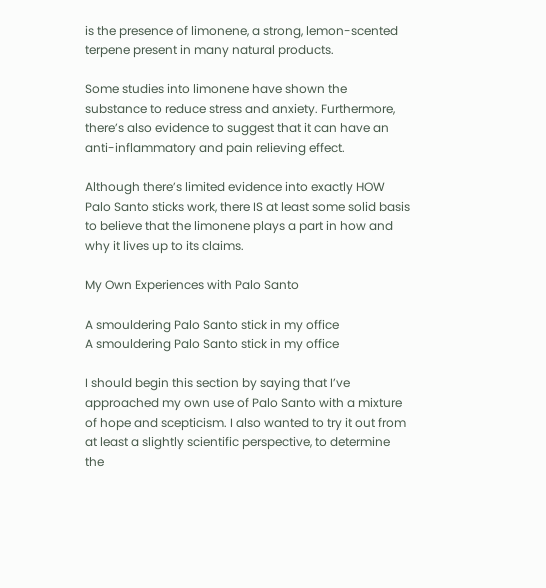is the presence of limonene, a strong, lemon-scented terpene present in many natural products.

Some studies into limonene have shown the substance to reduce stress and anxiety. Furthermore, there’s also evidence to suggest that it can have an anti-inflammatory and pain relieving effect.

Although there’s limited evidence into exactly HOW Palo Santo sticks work, there IS at least some solid basis to believe that the limonene plays a part in how and why it lives up to its claims.

My Own Experiences with Palo Santo

A smouldering Palo Santo stick in my office
A smouldering Palo Santo stick in my office

I should begin this section by saying that I’ve approached my own use of Palo Santo with a mixture of hope and scepticism. I also wanted to try it out from at least a slightly scientific perspective, to determine the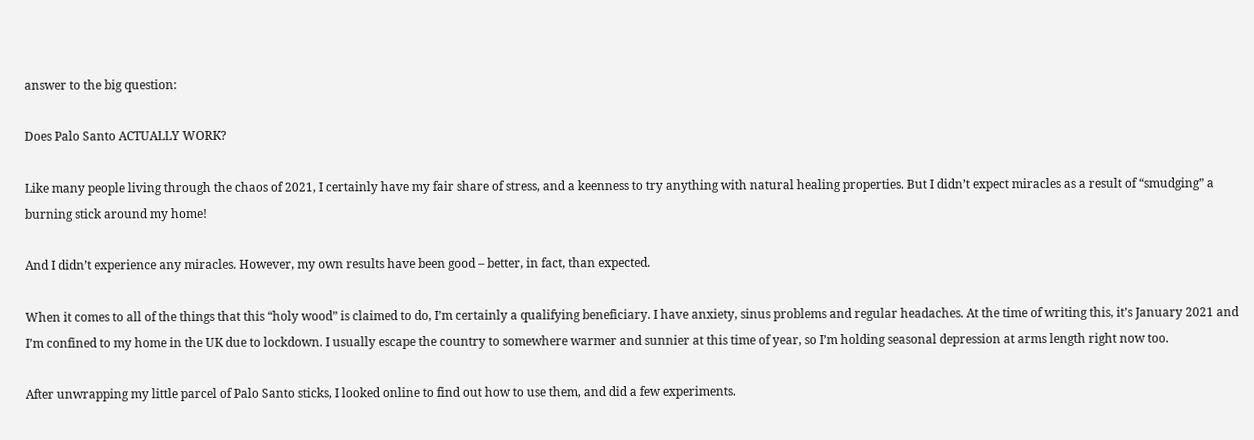answer to the big question:

Does Palo Santo ACTUALLY WORK?

Like many people living through the chaos of 2021, I certainly have my fair share of stress, and a keenness to try anything with natural healing properties. But I didn’t expect miracles as a result of “smudging” a burning stick around my home!

And I didn’t experience any miracles. However, my own results have been good – better, in fact, than expected.

When it comes to all of the things that this “holy wood” is claimed to do, I’m certainly a qualifying beneficiary. I have anxiety, sinus problems and regular headaches. At the time of writing this, it’s January 2021 and I’m confined to my home in the UK due to lockdown. I usually escape the country to somewhere warmer and sunnier at this time of year, so I’m holding seasonal depression at arms length right now too.

After unwrapping my little parcel of Palo Santo sticks, I looked online to find out how to use them, and did a few experiments.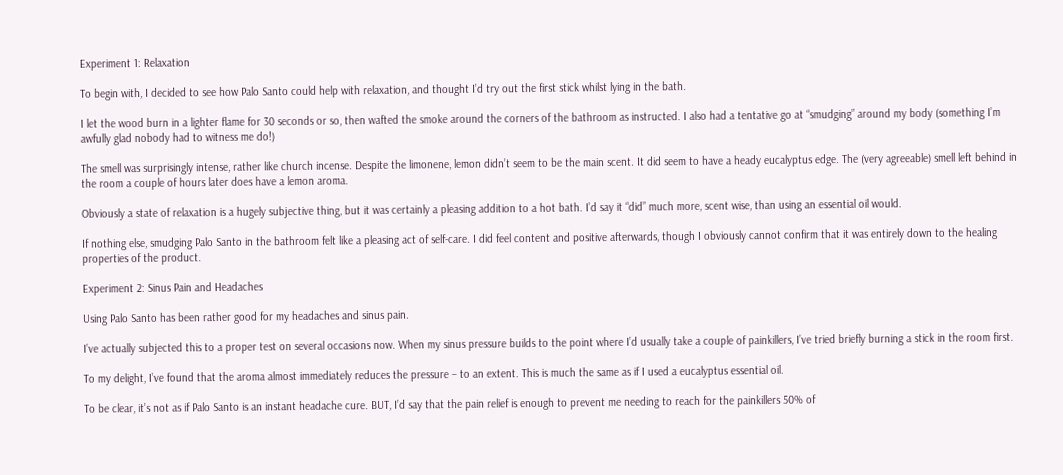Experiment 1: Relaxation

To begin with, I decided to see how Palo Santo could help with relaxation, and thought I’d try out the first stick whilst lying in the bath.

I let the wood burn in a lighter flame for 30 seconds or so, then wafted the smoke around the corners of the bathroom as instructed. I also had a tentative go at “smudging” around my body (something I’m awfully glad nobody had to witness me do!)

The smell was surprisingly intense, rather like church incense. Despite the limonene, lemon didn’t seem to be the main scent. It did seem to have a heady eucalyptus edge. The (very agreeable) smell left behind in the room a couple of hours later does have a lemon aroma.

Obviously a state of relaxation is a hugely subjective thing, but it was certainly a pleasing addition to a hot bath. I’d say it “did” much more, scent wise, than using an essential oil would.

If nothing else, smudging Palo Santo in the bathroom felt like a pleasing act of self-care. I did feel content and positive afterwards, though I obviously cannot confirm that it was entirely down to the healing properties of the product.

Experiment 2: Sinus Pain and Headaches

Using Palo Santo has been rather good for my headaches and sinus pain.

I’ve actually subjected this to a proper test on several occasions now. When my sinus pressure builds to the point where I’d usually take a couple of painkillers, I’ve tried briefly burning a stick in the room first.

To my delight, I’ve found that the aroma almost immediately reduces the pressure – to an extent. This is much the same as if I used a eucalyptus essential oil.

To be clear, it’s not as if Palo Santo is an instant headache cure. BUT, I’d say that the pain relief is enough to prevent me needing to reach for the painkillers 50% of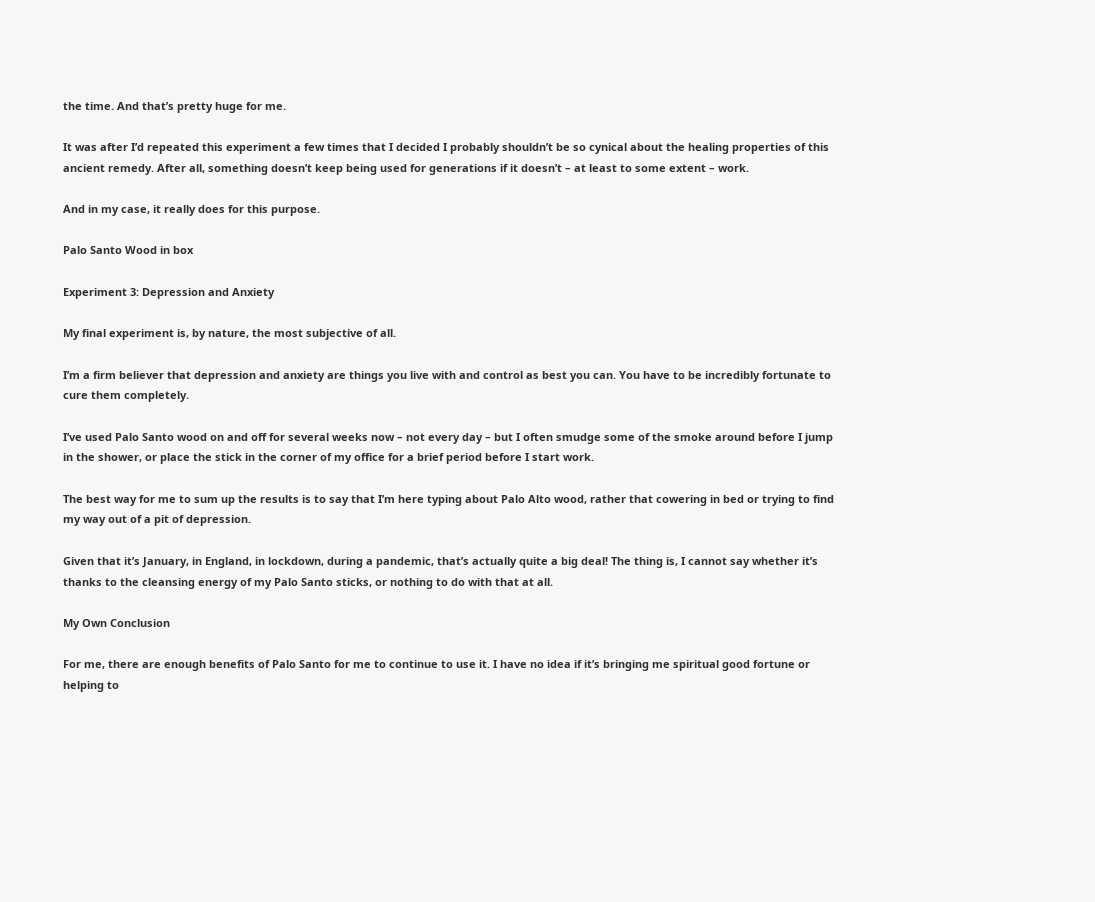the time. And that’s pretty huge for me.

It was after I’d repeated this experiment a few times that I decided I probably shouldn’t be so cynical about the healing properties of this ancient remedy. After all, something doesn’t keep being used for generations if it doesn’t – at least to some extent – work.

And in my case, it really does for this purpose.

Palo Santo Wood in box

Experiment 3: Depression and Anxiety

My final experiment is, by nature, the most subjective of all.

I’m a firm believer that depression and anxiety are things you live with and control as best you can. You have to be incredibly fortunate to cure them completely.

I’ve used Palo Santo wood on and off for several weeks now – not every day – but I often smudge some of the smoke around before I jump in the shower, or place the stick in the corner of my office for a brief period before I start work.

The best way for me to sum up the results is to say that I’m here typing about Palo Alto wood, rather that cowering in bed or trying to find my way out of a pit of depression.

Given that it’s January, in England, in lockdown, during a pandemic, that’s actually quite a big deal! The thing is, I cannot say whether it’s thanks to the cleansing energy of my Palo Santo sticks, or nothing to do with that at all.

My Own Conclusion

For me, there are enough benefits of Palo Santo for me to continue to use it. I have no idea if it’s bringing me spiritual good fortune or helping to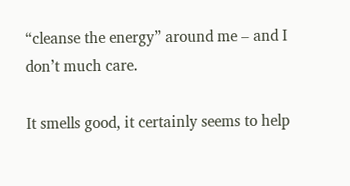“cleanse the energy” around me – and I don’t much care.

It smells good, it certainly seems to help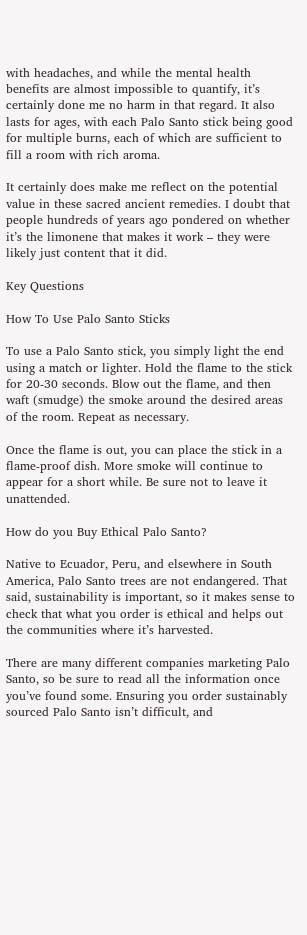with headaches, and while the mental health benefits are almost impossible to quantify, it’s certainly done me no harm in that regard. It also lasts for ages, with each Palo Santo stick being good for multiple burns, each of which are sufficient to fill a room with rich aroma.

It certainly does make me reflect on the potential value in these sacred ancient remedies. I doubt that people hundreds of years ago pondered on whether it’s the limonene that makes it work – they were likely just content that it did.

Key Questions

How To Use Palo Santo Sticks

To use a Palo Santo stick, you simply light the end using a match or lighter. Hold the flame to the stick for 20-30 seconds. Blow out the flame, and then waft (smudge) the smoke around the desired areas of the room. Repeat as necessary.

Once the flame is out, you can place the stick in a flame-proof dish. More smoke will continue to appear for a short while. Be sure not to leave it unattended.

How do you Buy Ethical Palo Santo?

Native to Ecuador, Peru, and elsewhere in South America, Palo Santo trees are not endangered. That said, sustainability is important, so it makes sense to check that what you order is ethical and helps out the communities where it’s harvested.

There are many different companies marketing Palo Santo, so be sure to read all the information once you’ve found some. Ensuring you order sustainably sourced Palo Santo isn’t difficult, and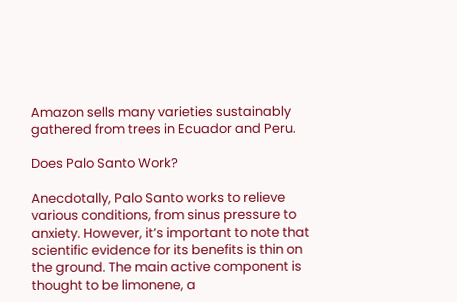Amazon sells many varieties sustainably gathered from trees in Ecuador and Peru.

Does Palo Santo Work?

Anecdotally, Palo Santo works to relieve various conditions, from sinus pressure to anxiety. However, it’s important to note that scientific evidence for its benefits is thin on the ground. The main active component is thought to be limonene, a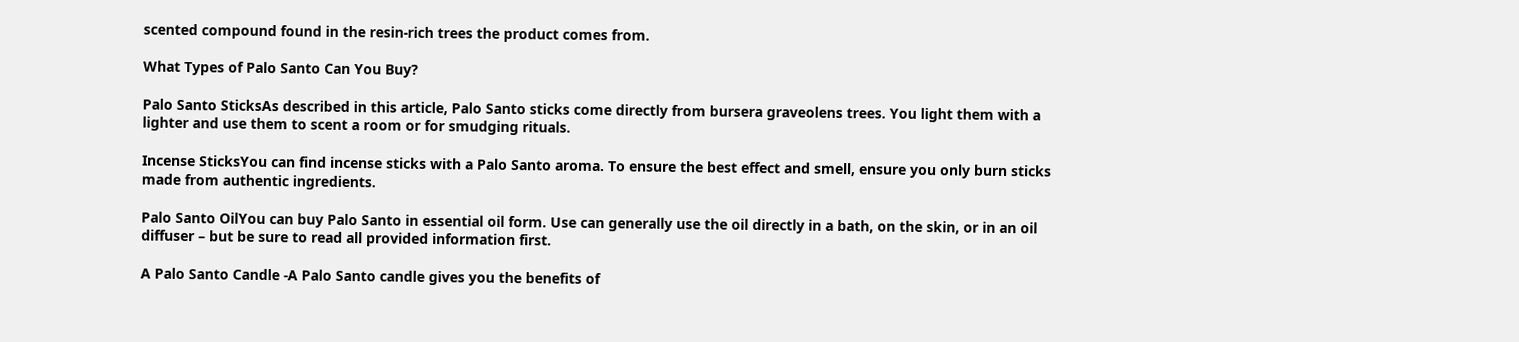scented compound found in the resin-rich trees the product comes from.

What Types of Palo Santo Can You Buy?

Palo Santo SticksAs described in this article, Palo Santo sticks come directly from bursera graveolens trees. You light them with a lighter and use them to scent a room or for smudging rituals.

Incense SticksYou can find incense sticks with a Palo Santo aroma. To ensure the best effect and smell, ensure you only burn sticks made from authentic ingredients.

Palo Santo OilYou can buy Palo Santo in essential oil form. Use can generally use the oil directly in a bath, on the skin, or in an oil diffuser – but be sure to read all provided information first.

A Palo Santo Candle -A Palo Santo candle gives you the benefits of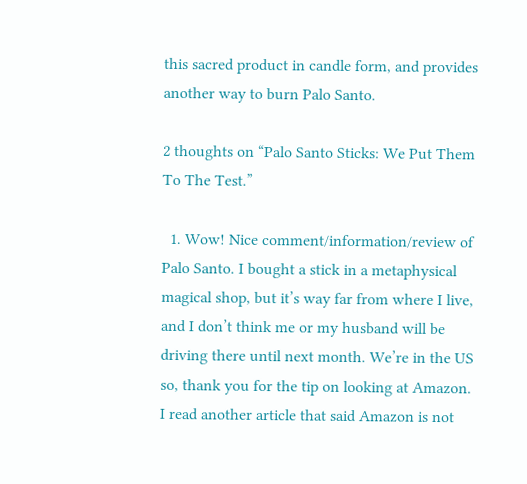this sacred product in candle form, and provides another way to burn Palo Santo.

2 thoughts on “Palo Santo Sticks: We Put Them To The Test.”

  1. Wow! Nice comment/information/review of Palo Santo. I bought a stick in a metaphysical magical shop, but it’s way far from where I live, and I don’t think me or my husband will be driving there until next month. We’re in the US so, thank you for the tip on looking at Amazon. I read another article that said Amazon is not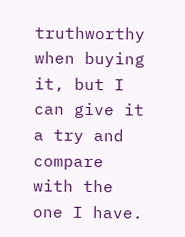truthworthy when buying it, but I can give it a try and compare with the one I have.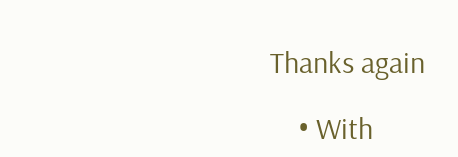Thanks again

    • With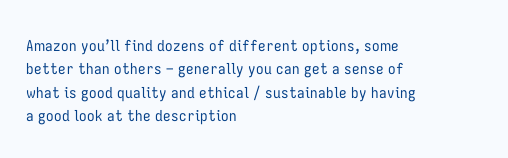Amazon you’ll find dozens of different options, some better than others – generally you can get a sense of what is good quality and ethical / sustainable by having a good look at the description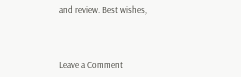and review. Best wishes,



Leave a Comment